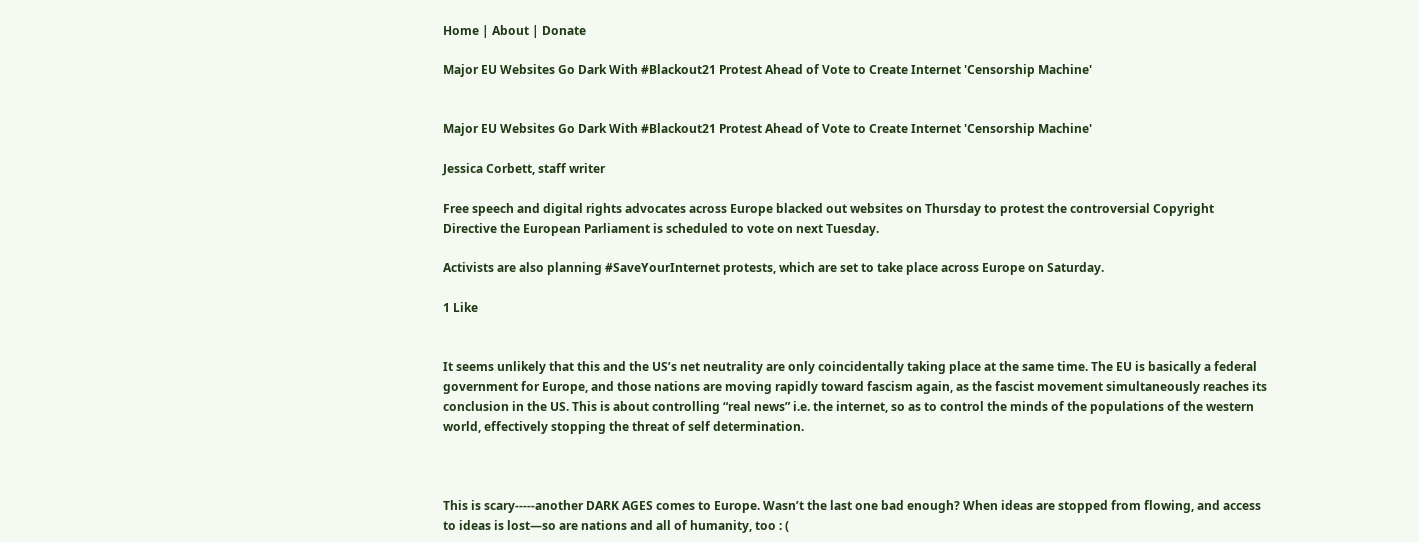Home | About | Donate

Major EU Websites Go Dark With #Blackout21 Protest Ahead of Vote to Create Internet 'Censorship Machine'


Major EU Websites Go Dark With #Blackout21 Protest Ahead of Vote to Create Internet 'Censorship Machine'

Jessica Corbett, staff writer

Free speech and digital rights advocates across Europe blacked out websites on Thursday to protest the controversial Copyright Directive the European Parliament is scheduled to vote on next Tuesday.

Activists are also planning #SaveYourInternet protests, which are set to take place across Europe on Saturday.

1 Like


It seems unlikely that this and the US’s net neutrality are only coincidentally taking place at the same time. The EU is basically a federal government for Europe, and those nations are moving rapidly toward fascism again, as the fascist movement simultaneously reaches its conclusion in the US. This is about controlling “real news” i.e. the internet, so as to control the minds of the populations of the western world, effectively stopping the threat of self determination.



This is scary-----another DARK AGES comes to Europe. Wasn’t the last one bad enough? When ideas are stopped from flowing, and access to ideas is lost—so are nations and all of humanity, too : (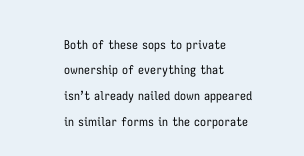Both of these sops to private ownership of everything that isn’t already nailed down appeared in similar forms in the corporate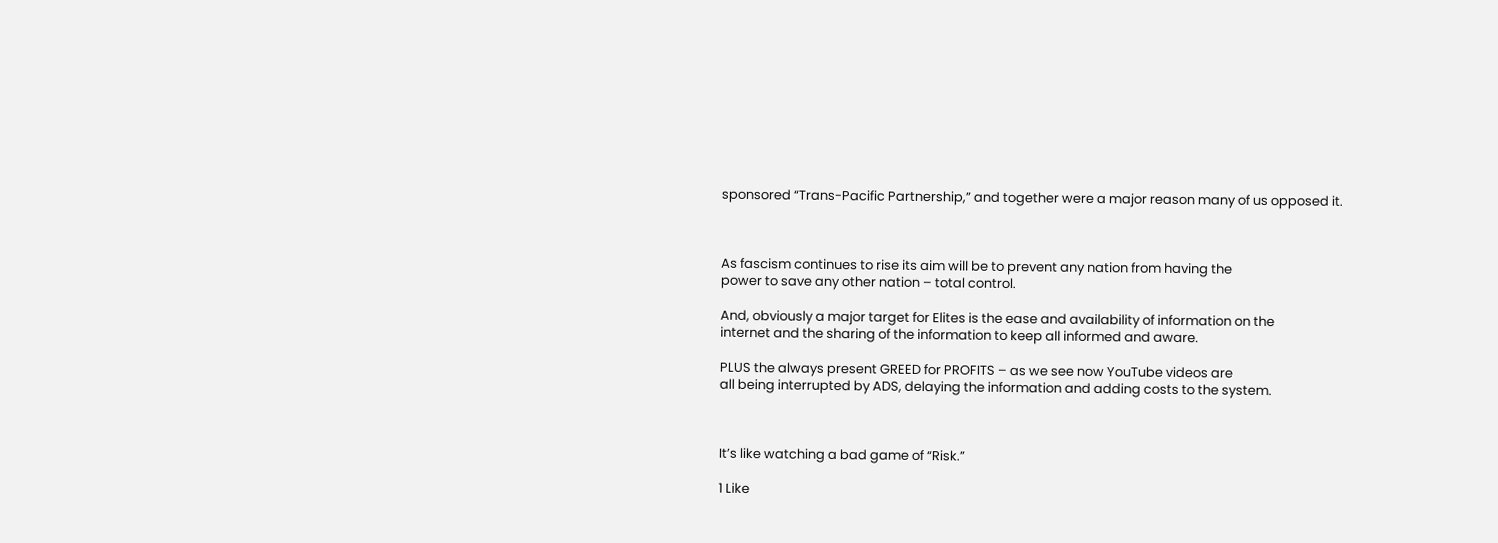sponsored “Trans-Pacific Partnership,” and together were a major reason many of us opposed it.



As fascism continues to rise its aim will be to prevent any nation from having the
power to save any other nation – total control.

And, obviously a major target for Elites is the ease and availability of information on the
internet and the sharing of the information to keep all informed and aware.

PLUS the always present GREED for PROFITS – as we see now YouTube videos are
all being interrupted by ADS, delaying the information and adding costs to the system.



It’s like watching a bad game of “Risk.”

1 Like